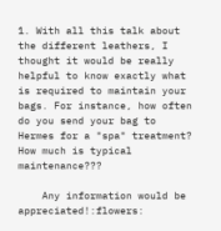1. With all this talk about the different leathers, I thought it would be really helpful to know exactly what is required to maintain your bags. For instance, how often do you send your bag to Hermes for a "spa" treatment? How much is typical maintenance???

    Any information would be appreciated!:flowers: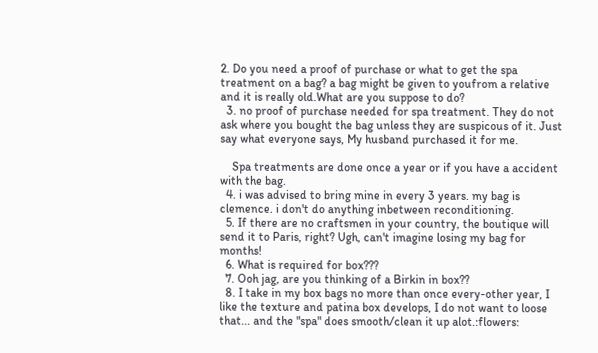2. Do you need a proof of purchase or what to get the spa treatment on a bag? a bag might be given to youfrom a relative and it is really old.What are you suppose to do?
  3. no proof of purchase needed for spa treatment. They do not ask where you bought the bag unless they are suspicous of it. Just say what everyone says, My husband purchased it for me.

    Spa treatments are done once a year or if you have a accident with the bag.
  4. i was advised to bring mine in every 3 years. my bag is clemence. i don't do anything inbetween reconditioning.
  5. If there are no craftsmen in your country, the boutique will send it to Paris, right? Ugh, can't imagine losing my bag for months!
  6. What is required for box???
  7. Ooh jag, are you thinking of a Birkin in box??
  8. I take in my box bags no more than once every-other year, I like the texture and patina box develops, I do not want to loose that... and the "spa" does smooth/clean it up alot.:flowers: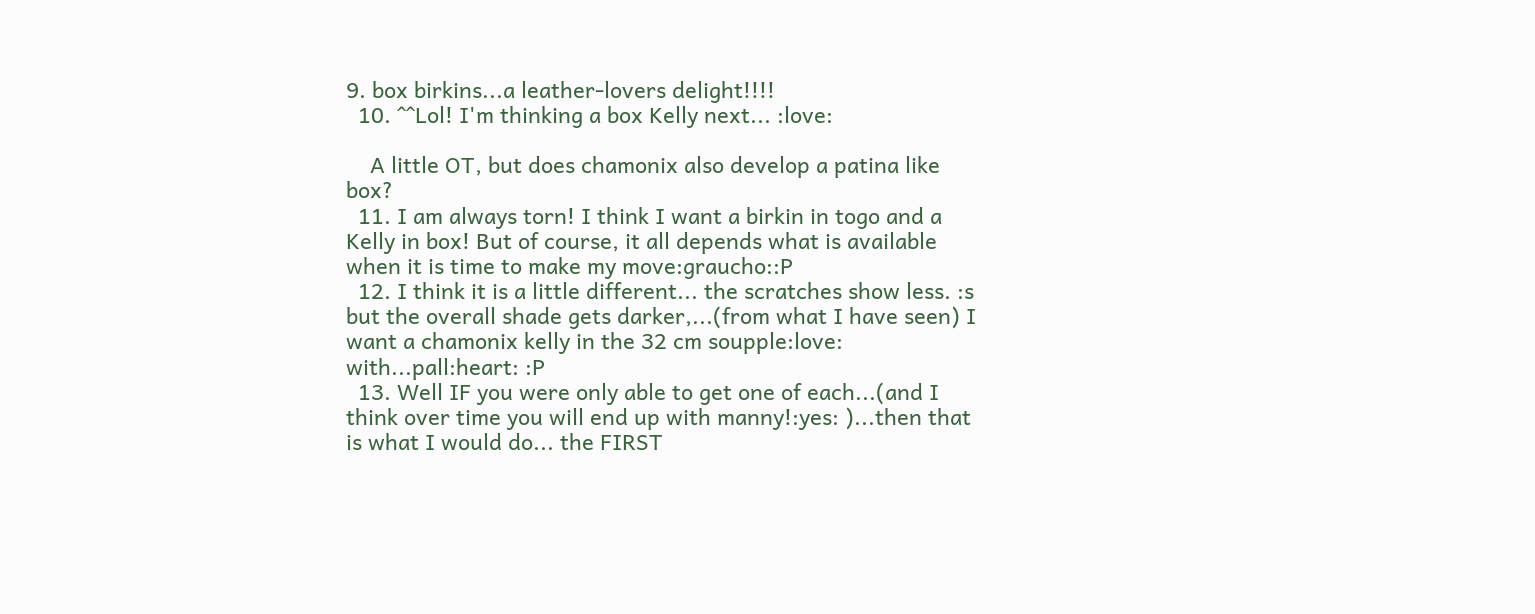9. box birkins...a leather-lovers delight!!!!
  10. ^^Lol! I'm thinking a box Kelly next... :love:

    A little OT, but does chamonix also develop a patina like box?
  11. I am always torn! I think I want a birkin in togo and a Kelly in box! But of course, it all depends what is available when it is time to make my move:graucho::P
  12. I think it is a little different... the scratches show less. :s but the overall shade gets darker,...(from what I have seen) I want a chamonix kelly in the 32 cm soupple:love: with...pall:heart: :P
  13. Well IF you were only able to get one of each...(and I think over time you will end up with manny!:yes: )...then that is what I would do... the FIRST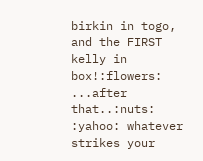birkin in togo, and the FIRST kelly in box!:flowers: ...after that..:nuts: :yahoo: whatever strikes your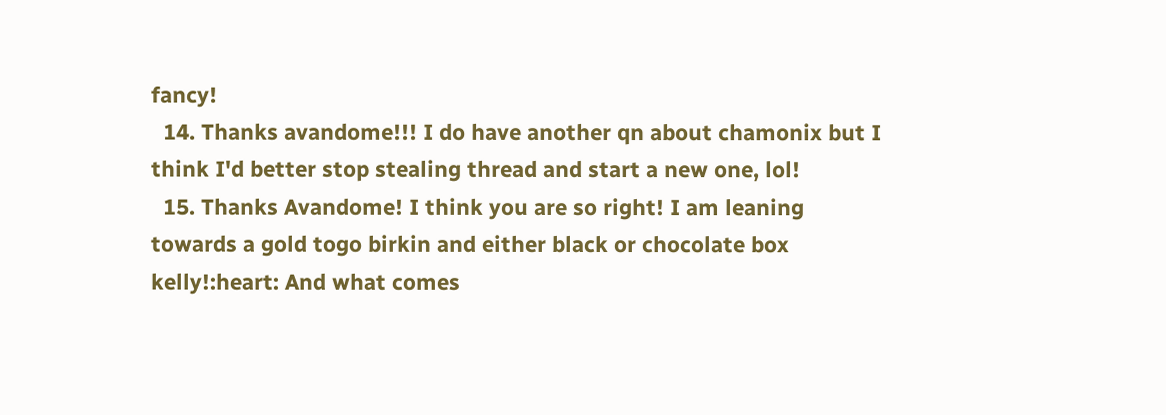fancy!
  14. Thanks avandome!!! I do have another qn about chamonix but I think I'd better stop stealing thread and start a new one, lol!
  15. Thanks Avandome! I think you are so right! I am leaning towards a gold togo birkin and either black or chocolate box kelly!:heart: And what comes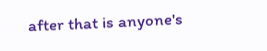after that is anyone's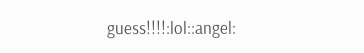guess!!!!:lol::angel: